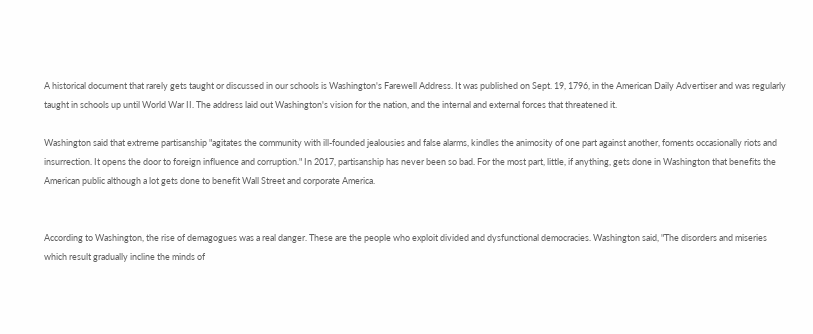A historical document that rarely gets taught or discussed in our schools is Washington's Farewell Address. It was published on Sept. 19, 1796, in the American Daily Advertiser and was regularly taught in schools up until World War II. The address laid out Washington's vision for the nation, and the internal and external forces that threatened it.

Washington said that extreme partisanship "agitates the community with ill-founded jealousies and false alarms, kindles the animosity of one part against another, foments occasionally riots and insurrection. It opens the door to foreign influence and corruption." In 2017, partisanship has never been so bad. For the most part, little, if anything, gets done in Washington that benefits the American public although a lot gets done to benefit Wall Street and corporate America.


According to Washington, the rise of demagogues was a real danger. These are the people who exploit divided and dysfunctional democracies. Washington said, "The disorders and miseries which result gradually incline the minds of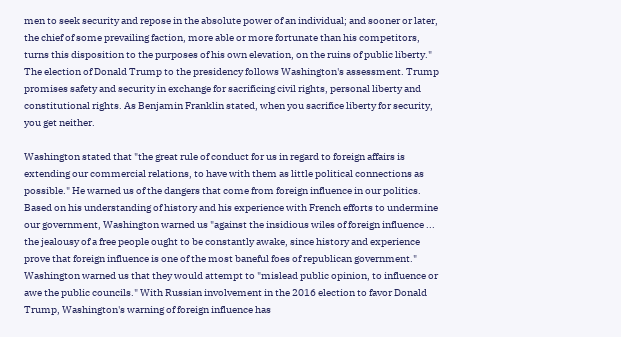men to seek security and repose in the absolute power of an individual; and sooner or later, the chief of some prevailing faction, more able or more fortunate than his competitors, turns this disposition to the purposes of his own elevation, on the ruins of public liberty." The election of Donald Trump to the presidency follows Washington's assessment. Trump promises safety and security in exchange for sacrificing civil rights, personal liberty and constitutional rights. As Benjamin Franklin stated, when you sacrifice liberty for security, you get neither.

Washington stated that "the great rule of conduct for us in regard to foreign affairs is extending our commercial relations, to have with them as little political connections as possible." He warned us of the dangers that come from foreign influence in our politics. Based on his understanding of history and his experience with French efforts to undermine our government, Washington warned us "against the insidious wiles of foreign influence ... the jealousy of a free people ought to be constantly awake, since history and experience prove that foreign influence is one of the most baneful foes of republican government." Washington warned us that they would attempt to "mislead public opinion, to influence or awe the public councils." With Russian involvement in the 2016 election to favor Donald Trump, Washington's warning of foreign influence has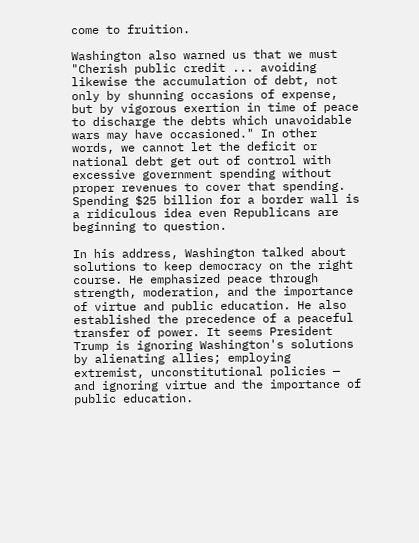come to fruition.

Washington also warned us that we must "Cherish public credit ... avoiding likewise the accumulation of debt, not only by shunning occasions of expense, but by vigorous exertion in time of peace to discharge the debts which unavoidable wars may have occasioned." In other words, we cannot let the deficit or national debt get out of control with excessive government spending without proper revenues to cover that spending. Spending $25 billion for a border wall is a ridiculous idea even Republicans are beginning to question.

In his address, Washington talked about solutions to keep democracy on the right course. He emphasized peace through strength, moderation, and the importance of virtue and public education. He also established the precedence of a peaceful transfer of power. It seems President Trump is ignoring Washington's solutions by alienating allies; employing extremist, unconstitutional policies — and ignoring virtue and the importance of public education.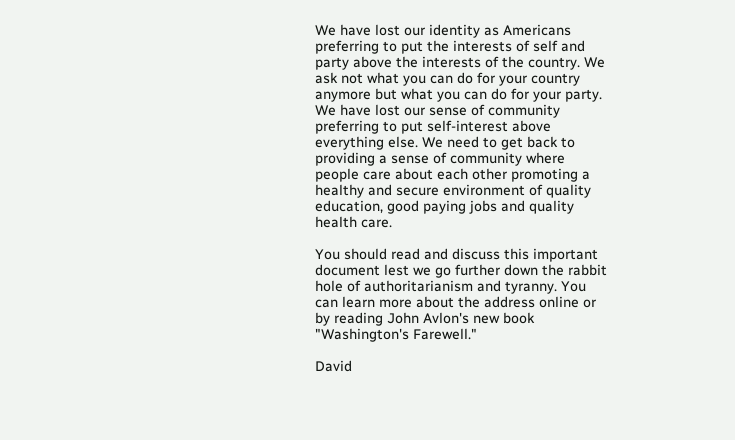We have lost our identity as Americans preferring to put the interests of self and party above the interests of the country. We ask not what you can do for your country anymore but what you can do for your party. We have lost our sense of community preferring to put self-interest above everything else. We need to get back to providing a sense of community where people care about each other promoting a healthy and secure environment of quality education, good paying jobs and quality health care.

You should read and discuss this important document lest we go further down the rabbit hole of authoritarianism and tyranny. You can learn more about the address online or by reading John Avlon's new book "Washington's Farewell."

David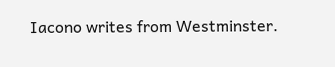Iacono writes from Westminster.